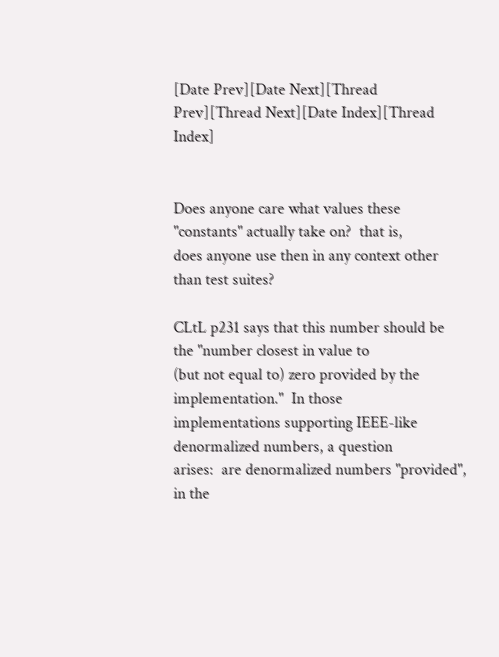[Date Prev][Date Next][Thread Prev][Thread Next][Date Index][Thread Index]


Does anyone care what values these "constants" actually take on?  that is,
does anyone use then in any context other than test suites?

CLtL p231 says that this number should be the "number closest in value to
(but not equal to) zero provided by the implementation."  In those
implementations supporting IEEE-like denormalized numbers, a question
arises:  are denormalized numbers "provided", in the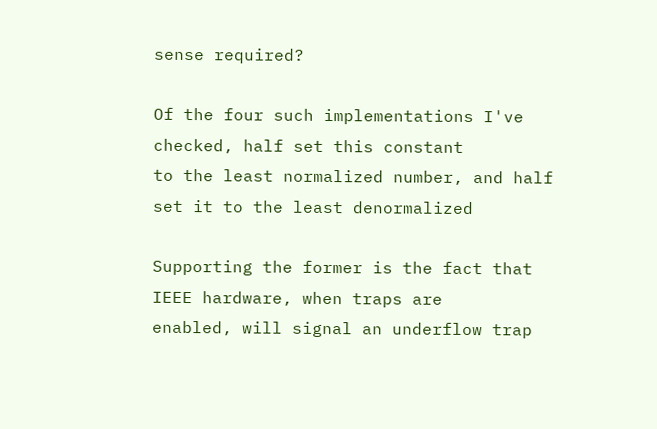sense required?

Of the four such implementations I've checked, half set this constant
to the least normalized number, and half set it to the least denormalized

Supporting the former is the fact that IEEE hardware, when traps are
enabled, will signal an underflow trap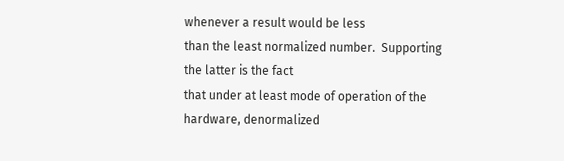whenever a result would be less
than the least normalized number.  Supporting the latter is the fact
that under at least mode of operation of the hardware, denormalized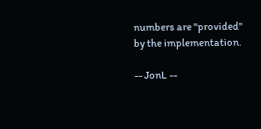numbers are "provided" by the implementation.

-- JonL --